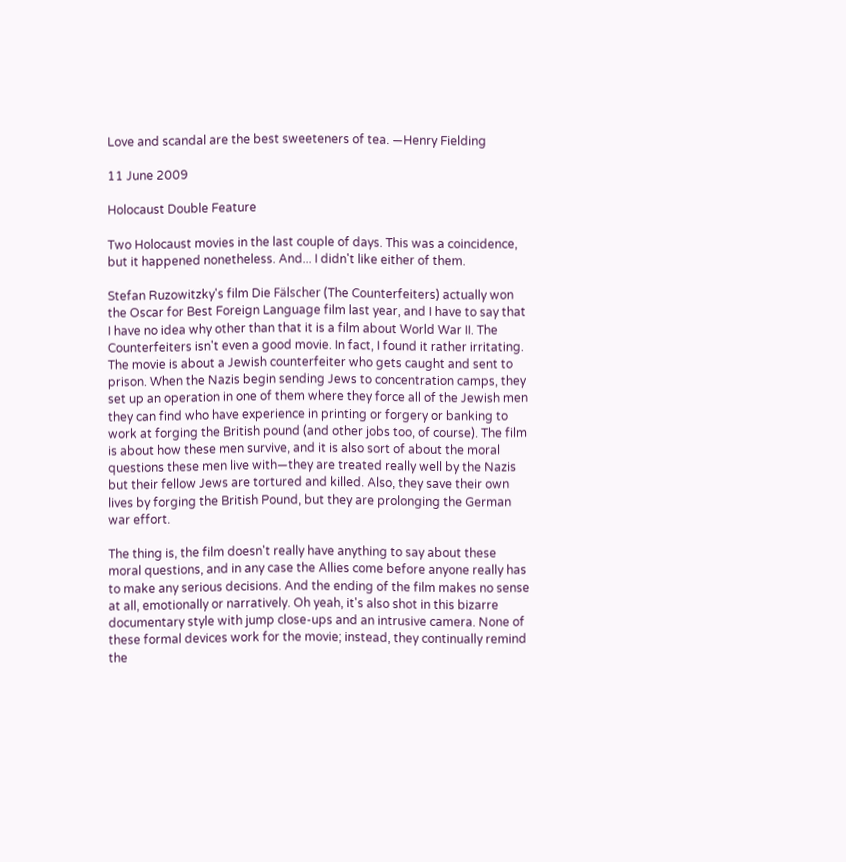Love and scandal are the best sweeteners of tea. —Henry Fielding

11 June 2009

Holocaust Double Feature

Two Holocaust movies in the last couple of days. This was a coincidence, but it happened nonetheless. And... I didn't like either of them.

Stefan Ruzowitzky's film Die Fälscher (The Counterfeiters) actually won the Oscar for Best Foreign Language film last year, and I have to say that I have no idea why other than that it is a film about World War II. The Counterfeiters isn't even a good movie. In fact, I found it rather irritating. The movie is about a Jewish counterfeiter who gets caught and sent to prison. When the Nazis begin sending Jews to concentration camps, they set up an operation in one of them where they force all of the Jewish men they can find who have experience in printing or forgery or banking to work at forging the British pound (and other jobs too, of course). The film is about how these men survive, and it is also sort of about the moral questions these men live with—they are treated really well by the Nazis but their fellow Jews are tortured and killed. Also, they save their own lives by forging the British Pound, but they are prolonging the German war effort.

The thing is, the film doesn't really have anything to say about these moral questions, and in any case the Allies come before anyone really has to make any serious decisions. And the ending of the film makes no sense at all, emotionally or narratively. Oh yeah, it's also shot in this bizarre documentary style with jump close-ups and an intrusive camera. None of these formal devices work for the movie; instead, they continually remind the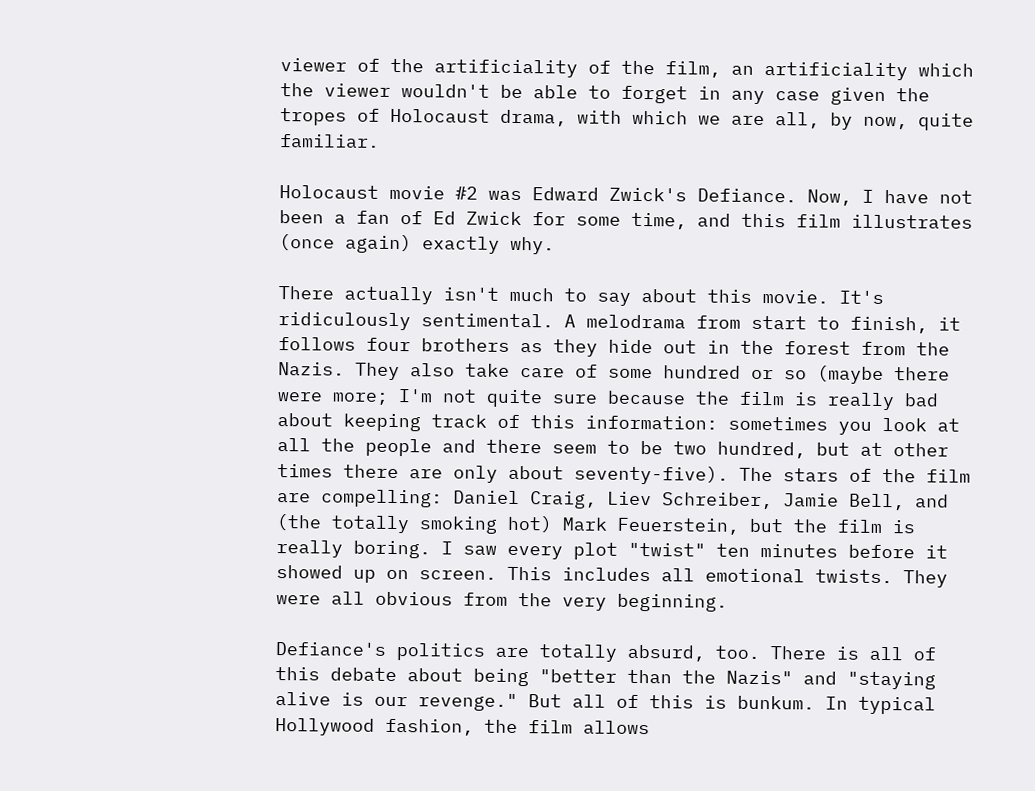viewer of the artificiality of the film, an artificiality which the viewer wouldn't be able to forget in any case given the tropes of Holocaust drama, with which we are all, by now, quite familiar.

Holocaust movie #2 was Edward Zwick's Defiance. Now, I have not been a fan of Ed Zwick for some time, and this film illustrates (once again) exactly why.

There actually isn't much to say about this movie. It's ridiculously sentimental. A melodrama from start to finish, it follows four brothers as they hide out in the forest from the Nazis. They also take care of some hundred or so (maybe there were more; I'm not quite sure because the film is really bad about keeping track of this information: sometimes you look at all the people and there seem to be two hundred, but at other times there are only about seventy-five). The stars of the film are compelling: Daniel Craig, Liev Schreiber, Jamie Bell, and (the totally smoking hot) Mark Feuerstein, but the film is really boring. I saw every plot "twist" ten minutes before it showed up on screen. This includes all emotional twists. They were all obvious from the very beginning.

Defiance's politics are totally absurd, too. There is all of this debate about being "better than the Nazis" and "staying alive is our revenge." But all of this is bunkum. In typical Hollywood fashion, the film allows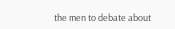the men to debate about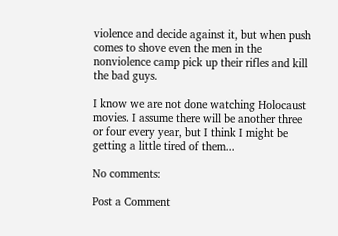violence and decide against it, but when push comes to shove even the men in the nonviolence camp pick up their rifles and kill the bad guys.

I know we are not done watching Holocaust movies. I assume there will be another three or four every year, but I think I might be getting a little tired of them...

No comments:

Post a Comment